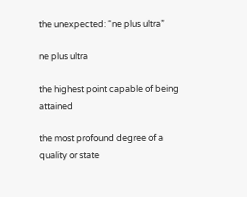the unexpected: “ne plus ultra”

ne plus ultra

the highest point capable of being attained

the most profound degree of a quality or state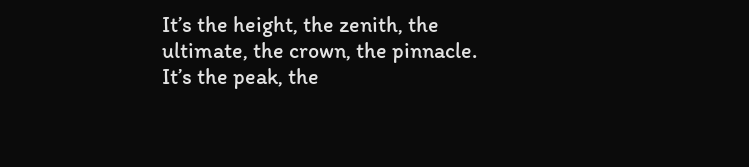It’s the height, the zenith, the ultimate, the crown, the pinnacle. It’s the peak, the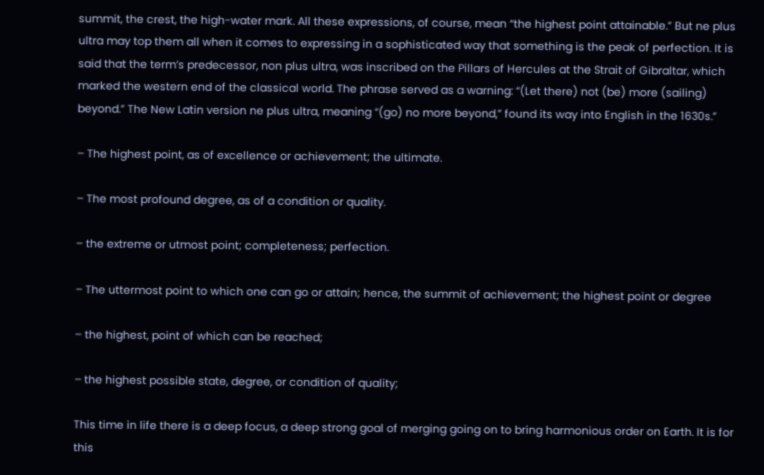summit, the crest, the high-water mark. All these expressions, of course, mean “the highest point attainable.” But ne plus ultra may top them all when it comes to expressing in a sophisticated way that something is the peak of perfection. It is said that the term’s predecessor, non plus ultra, was inscribed on the Pillars of Hercules at the Strait of Gibraltar, which marked the western end of the classical world. The phrase served as a warning: “(Let there) not (be) more (sailing) beyond.” The New Latin version ne plus ultra, meaning “(go) no more beyond,” found its way into English in the 1630s.”

– The highest point, as of excellence or achievement; the ultimate.

– The most profound degree, as of a condition or quality.

– the extreme or utmost point; completeness; perfection.

– The uttermost point to which one can go or attain; hence, the summit of achievement; the highest point or degree

– the highest, point of which can be reached;

– the highest possible state, degree, or condition of quality;

This time in life there is a deep focus, a deep strong goal of merging going on to bring harmonious order on Earth. It is for this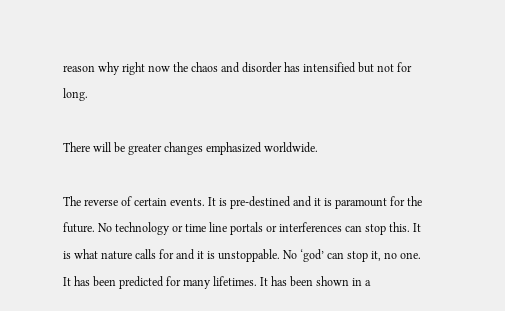reason why right now the chaos and disorder has intensified but not for long.

There will be greater changes emphasized worldwide.

The reverse of certain events. It is pre-destined and it is paramount for the future. No technology or time line portals or interferences can stop this. It is what nature calls for and it is unstoppable. No ‘god’ can stop it, no one. It has been predicted for many lifetimes. It has been shown in a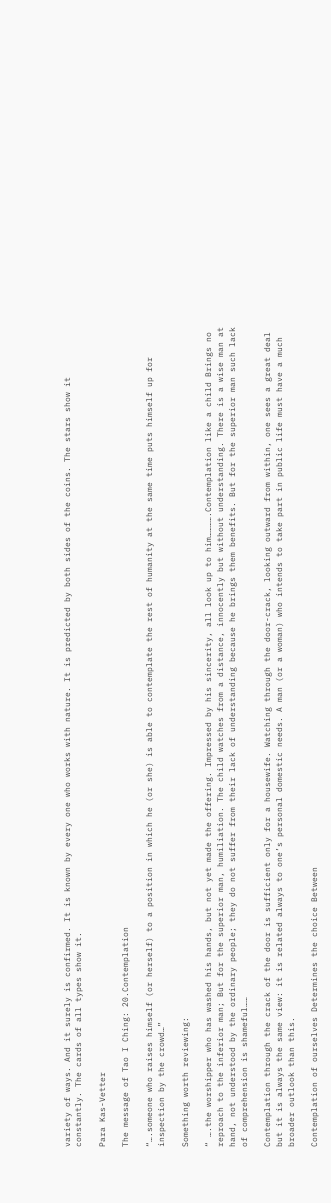variety of ways. And it surely is confirmed. It is known by every one who works with nature. It is predicted by both sides of the coins. The stars show it constantly. The cards of all types show it.

Para Kas-Vetter

The message of Tao I Ching: 20.Contemplation

“….someone who raises himself (or herself) to a position in which he (or she) is able to contemplate the rest of humanity at the same time puts himself up for inspection by the crowd…”

Something worth reviewing:

“ ….the worshipper who has washed his hands, but not yet made the offering. Impressed by his sincerity, all look up to him………….Contemplation like a child Brings no reproach to the inferior man; But for the superior man, humiliation. The child watches from a distance, innocently but without understanding. There is a wise man at hand, not understood by the ordinary people; they do not suffer from their lack of understanding because he brings them benefits. But for the superior man such lack of comprehension is shameful……

Contemplation through the crack of the door is sufficient only for a housewife. Watching through the door-crack, looking outward from within, one sees a great deal but it is always the same view: it is related always to one’s personal domestic needs. A man (or a woman) who intends to take part in public life must have a much broader outlook than this.

Contemplation of ourselves Determines the choice Between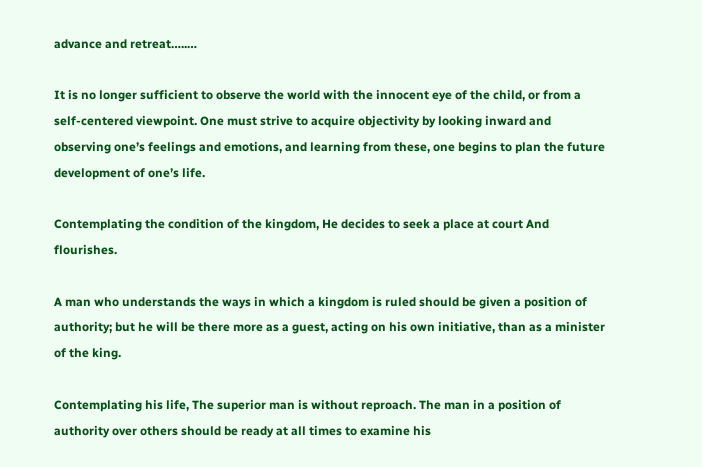advance and retreat…..…

It is no longer sufficient to observe the world with the innocent eye of the child, or from a self-centered viewpoint. One must strive to acquire objectivity by looking inward and observing one’s feelings and emotions, and learning from these, one begins to plan the future development of one’s life.

Contemplating the condition of the kingdom, He decides to seek a place at court And flourishes.

A man who understands the ways in which a kingdom is ruled should be given a position of authority; but he will be there more as a guest, acting on his own initiative, than as a minister of the king.

Contemplating his life, The superior man is without reproach. The man in a position of authority over others should be ready at all times to examine his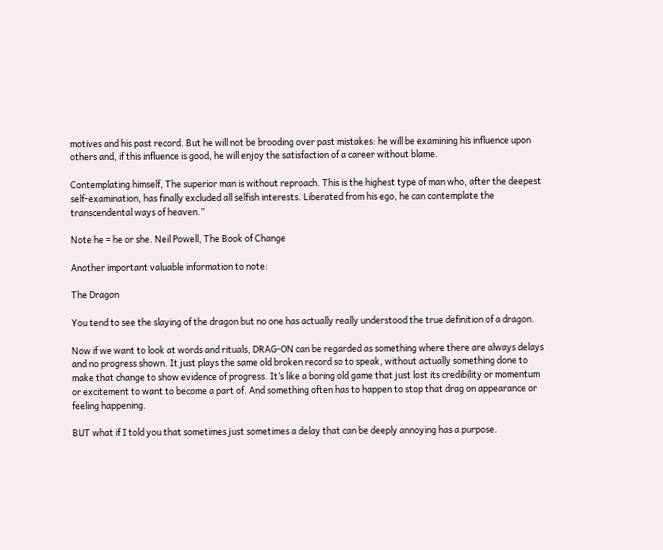motives and his past record. But he will not be brooding over past mistakes: he will be examining his influence upon others and, if this influence is good, he will enjoy the satisfaction of a career without blame.

Contemplating himself, The superior man is without reproach. This is the highest type of man who, after the deepest self-examination, has finally excluded all selfish interests. Liberated from his ego, he can contemplate the transcendental ways of heaven.”

Note he = he or she. Neil Powell, The Book of Change

Another important valuable information to note:

The Dragon

You tend to see the slaying of the dragon but no one has actually really understood the true definition of a dragon.

Now if we want to look at words and rituals, DRAG-ON can be regarded as something where there are always delays and no progress shown. It just plays the same old broken record so to speak, without actually something done to make that change to show evidence of progress. It’s like a boring old game that just lost its credibility or momentum or excitement to want to become a part of. And something often has to happen to stop that drag on appearance or feeling happening.

BUT what if I told you that sometimes just sometimes a delay that can be deeply annoying has a purpose.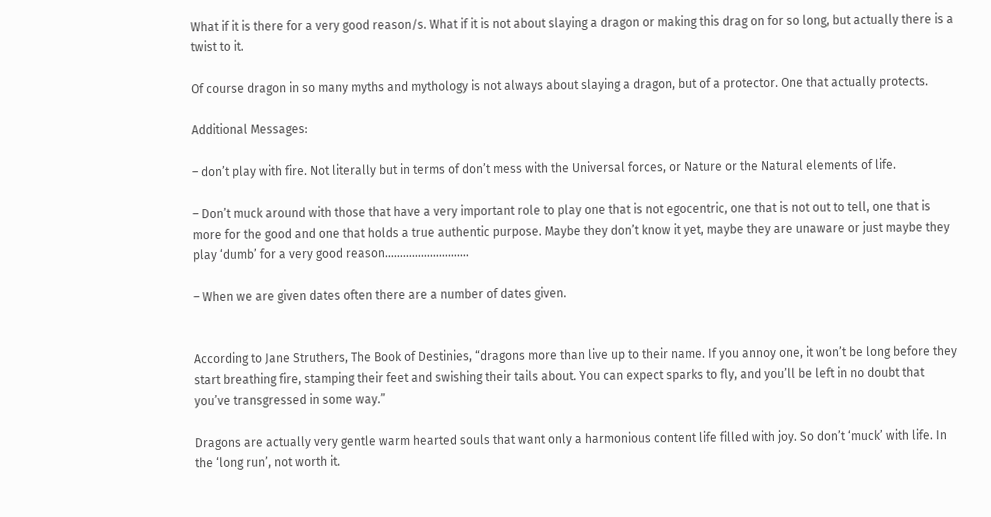What if it is there for a very good reason/s. What if it is not about slaying a dragon or making this drag on for so long, but actually there is a twist to it.

Of course dragon in so many myths and mythology is not always about slaying a dragon, but of a protector. One that actually protects.

Additional Messages:

– don’t play with fire. Not literally but in terms of don’t mess with the Universal forces, or Nature or the Natural elements of life.

– Don’t muck around with those that have a very important role to play one that is not egocentric, one that is not out to tell, one that is more for the good and one that holds a true authentic purpose. Maybe they don’t know it yet, maybe they are unaware or just maybe they play ‘dumb’ for a very good reason…………………….…

– When we are given dates often there are a number of dates given.


According to Jane Struthers, The Book of Destinies, “dragons more than live up to their name. If you annoy one, it won’t be long before they start breathing fire, stamping their feet and swishing their tails about. You can expect sparks to fly, and you’ll be left in no doubt that you’ve transgressed in some way.”

Dragons are actually very gentle warm hearted souls that want only a harmonious content life filled with joy. So don’t ‘muck’ with life. In the ‘long run’, not worth it.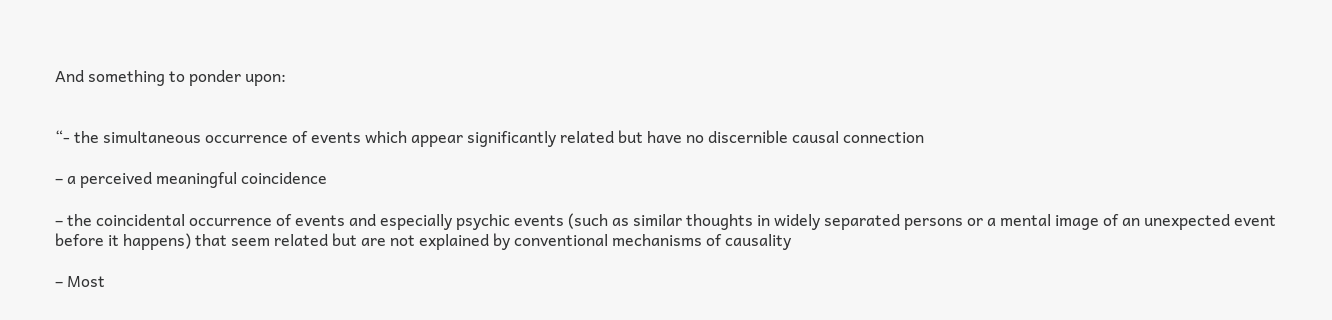And something to ponder upon:


“- the simultaneous occurrence of events which appear significantly related but have no discernible causal connection

– a perceived meaningful coincidence

– the coincidental occurrence of events and especially psychic events (such as similar thoughts in widely separated persons or a mental image of an unexpected event before it happens) that seem related but are not explained by conventional mechanisms of causality

– Most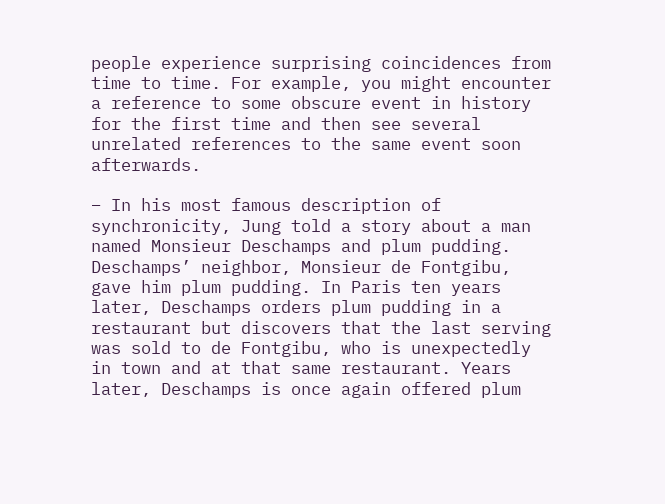people experience surprising coincidences from time to time. For example, you might encounter a reference to some obscure event in history for the first time and then see several unrelated references to the same event soon afterwards.

– In his most famous description of synchronicity, Jung told a story about a man named Monsieur Deschamps and plum pudding. Deschamps’ neighbor, Monsieur de Fontgibu, gave him plum pudding. In Paris ten years later, Deschamps orders plum pudding in a restaurant but discovers that the last serving was sold to de Fontgibu, who is unexpectedly in town and at that same restaurant. Years later, Deschamps is once again offered plum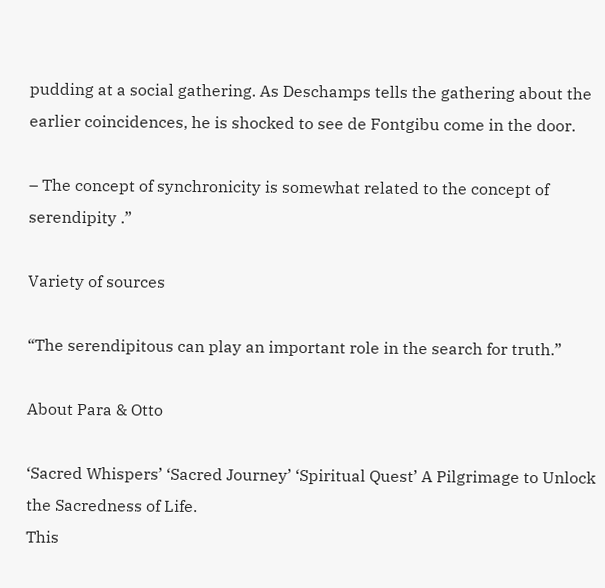pudding at a social gathering. As Deschamps tells the gathering about the earlier coincidences, he is shocked to see de Fontgibu come in the door.

– The concept of synchronicity is somewhat related to the concept of serendipity .”

Variety of sources

“The serendipitous can play an important role in the search for truth.”

About Para & Otto

‘Sacred Whispers’ ‘Sacred Journey’ ‘Spiritual Quest’ A Pilgrimage to Unlock the Sacredness of Life.
This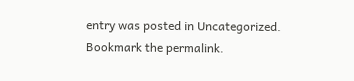entry was posted in Uncategorized. Bookmark the permalink.